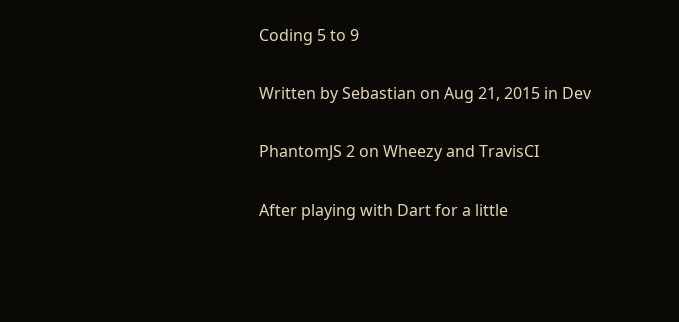Coding 5 to 9

Written by Sebastian on Aug 21, 2015 in Dev

PhantomJS 2 on Wheezy and TravisCI

After playing with Dart for a little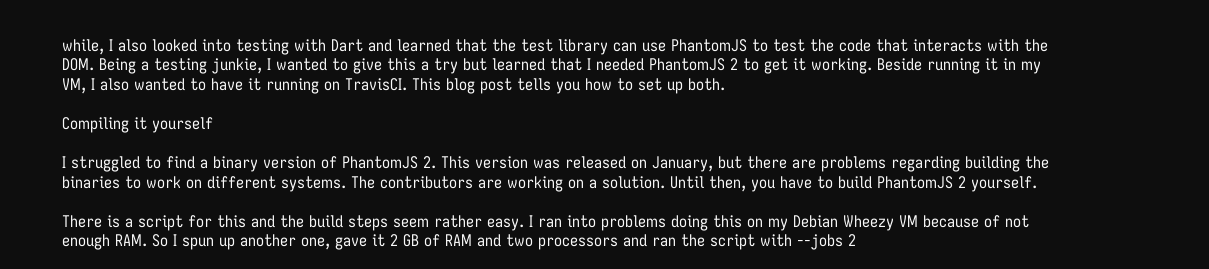while, I also looked into testing with Dart and learned that the test library can use PhantomJS to test the code that interacts with the DOM. Being a testing junkie, I wanted to give this a try but learned that I needed PhantomJS 2 to get it working. Beside running it in my VM, I also wanted to have it running on TravisCI. This blog post tells you how to set up both.

Compiling it yourself

I struggled to find a binary version of PhantomJS 2. This version was released on January, but there are problems regarding building the binaries to work on different systems. The contributors are working on a solution. Until then, you have to build PhantomJS 2 yourself.

There is a script for this and the build steps seem rather easy. I ran into problems doing this on my Debian Wheezy VM because of not enough RAM. So I spun up another one, gave it 2 GB of RAM and two processors and ran the script with --jobs 2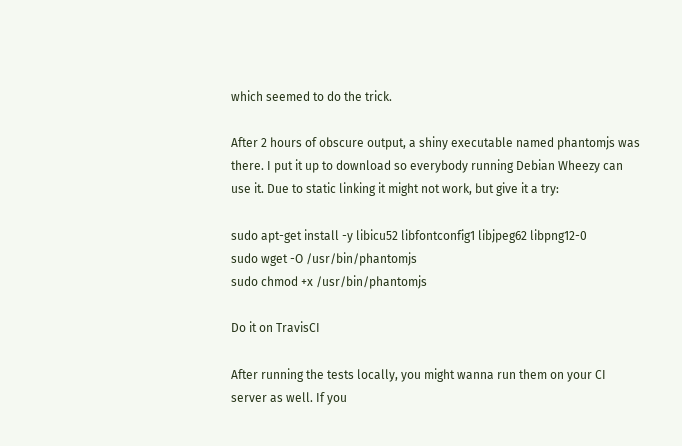which seemed to do the trick.

After 2 hours of obscure output, a shiny executable named phantomjs was there. I put it up to download so everybody running Debian Wheezy can use it. Due to static linking it might not work, but give it a try:

sudo apt-get install -y libicu52 libfontconfig1 libjpeg62 libpng12-0
sudo wget -O /usr/bin/phantomjs
sudo chmod +x /usr/bin/phantomjs

Do it on TravisCI

After running the tests locally, you might wanna run them on your CI server as well. If you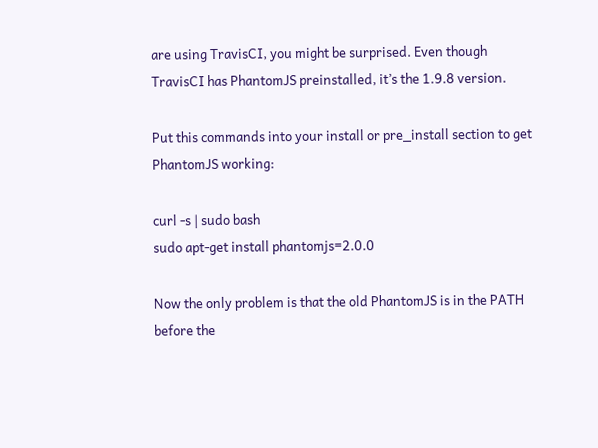are using TravisCI, you might be surprised. Even though TravisCI has PhantomJS preinstalled, it’s the 1.9.8 version.

Put this commands into your install or pre_install section to get PhantomJS working:

curl -s | sudo bash
sudo apt-get install phantomjs=2.0.0

Now the only problem is that the old PhantomJS is in the PATH before the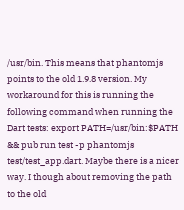/usr/bin. This means that phantomjs points to the old 1.9.8 version. My workaround for this is running the following command when running the Dart tests: export PATH=/usr/bin:$PATH && pub run test -p phantomjs test/test_app.dart. Maybe there is a nicer way. I though about removing the path to the old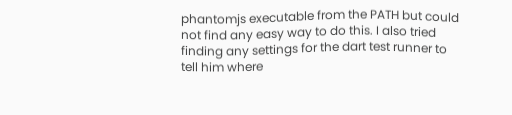phantomjs executable from the PATH but could not find any easy way to do this. I also tried finding any settings for the dart test runner to tell him where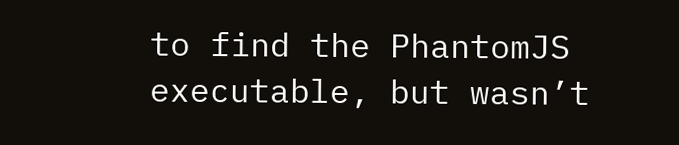to find the PhantomJS executable, but wasn’t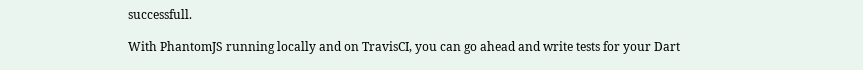successfull.

With PhantomJS running locally and on TravisCI, you can go ahead and write tests for your Dart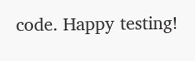code. Happy testing!